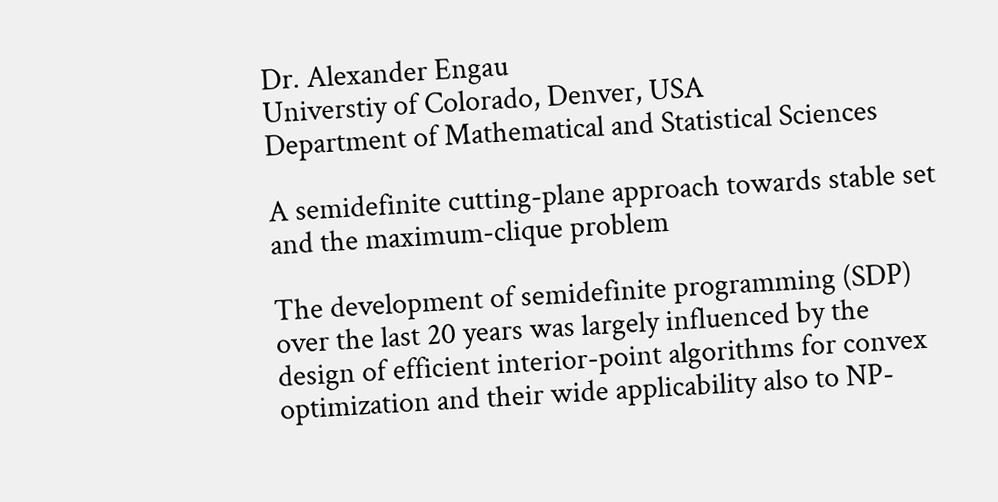Dr. Alexander Engau
Universtiy of Colorado, Denver, USA
Department of Mathematical and Statistical Sciences

A semidefinite cutting-plane approach towards stable set and the maximum-clique problem

The development of semidefinite programming (SDP) over the last 20 years was largely influenced by the design of efficient interior-point algorithms for convex optimization and their wide applicability also to NP-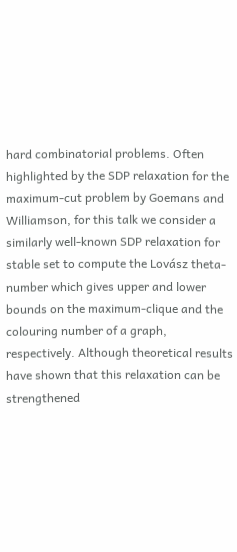hard combinatorial problems. Often highlighted by the SDP relaxation for the maximum-cut problem by Goemans and Williamson, for this talk we consider a similarly well-known SDP relaxation for stable set to compute the Lovász theta-number which gives upper and lower bounds on the maximum-clique and the colouring number of a graph, respectively. Although theoretical results have shown that this relaxation can be strengthened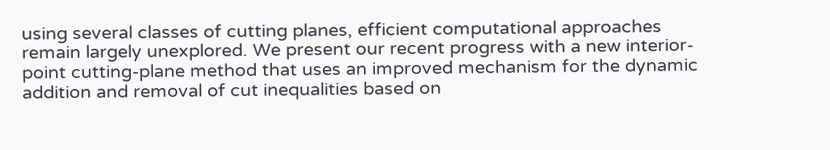using several classes of cutting planes, efficient computational approaches remain largely unexplored. We present our recent progress with a new interior-point cutting-plane method that uses an improved mechanism for the dynamic addition and removal of cut inequalities based on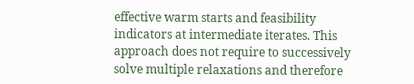effective warm starts and feasibility indicators at intermediate iterates. This approach does not require to successively solve multiple relaxations and therefore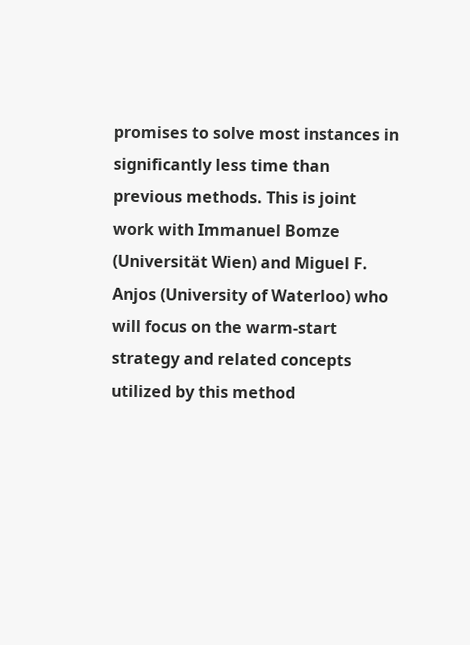promises to solve most instances in significantly less time than previous methods. This is joint work with Immanuel Bomze (Universität Wien) and Miguel F. Anjos (University of Waterloo) who will focus on the warm-start strategy and related concepts utilized by this method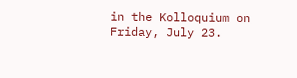in the Kolloquium on Friday, July 23.